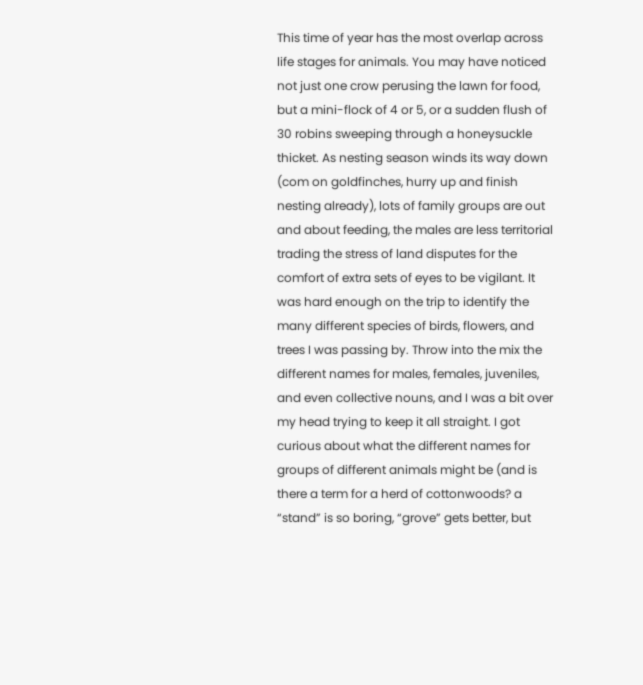This time of year has the most overlap across life stages for animals. You may have noticed not just one crow perusing the lawn for food, but a mini-flock of 4 or 5, or a sudden flush of 30 robins sweeping through a honeysuckle thicket. As nesting season winds its way down (com on goldfinches, hurry up and finish nesting already), lots of family groups are out and about feeding, the males are less territorial trading the stress of land disputes for the comfort of extra sets of eyes to be vigilant. It was hard enough on the trip to identify the many different species of birds, flowers, and trees I was passing by. Throw into the mix the different names for males, females, juveniles, and even collective nouns, and I was a bit over my head trying to keep it all straight. I got curious about what the different names for groups of different animals might be (and is there a term for a herd of cottonwoods? a “stand” is so boring, “grove” gets better, but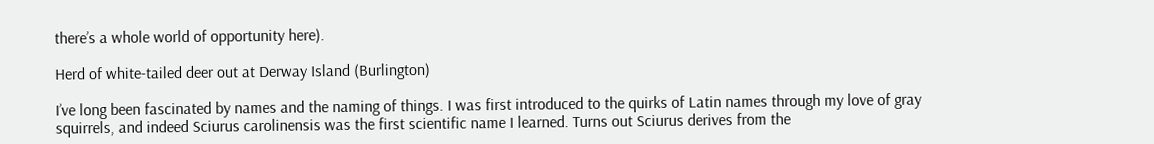there’s a whole world of opportunity here).

Herd of white-tailed deer out at Derway Island (Burlington)

I’ve long been fascinated by names and the naming of things. I was first introduced to the quirks of Latin names through my love of gray squirrels, and indeed Sciurus carolinensis was the first scientific name I learned. Turns out Sciurus derives from the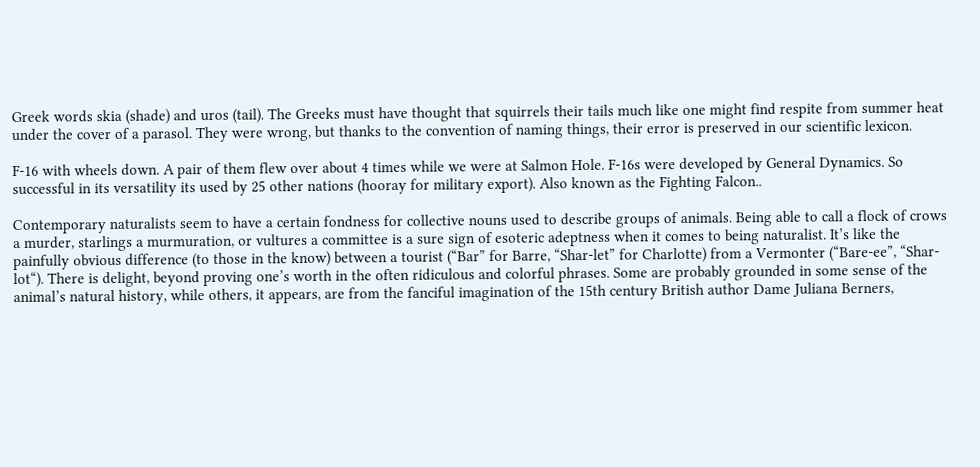Greek words skia (shade) and uros (tail). The Greeks must have thought that squirrels their tails much like one might find respite from summer heat under the cover of a parasol. They were wrong, but thanks to the convention of naming things, their error is preserved in our scientific lexicon.

F-16 with wheels down. A pair of them flew over about 4 times while we were at Salmon Hole. F-16s were developed by General Dynamics. So successful in its versatility its used by 25 other nations (hooray for military export). Also known as the Fighting Falcon..

Contemporary naturalists seem to have a certain fondness for collective nouns used to describe groups of animals. Being able to call a flock of crows a murder, starlings a murmuration, or vultures a committee is a sure sign of esoteric adeptness when it comes to being naturalist. It’s like the painfully obvious difference (to those in the know) between a tourist (“Bar” for Barre, “Shar-let” for Charlotte) from a Vermonter (“Bare-ee”, “Shar-lot“). There is delight, beyond proving one’s worth in the often ridiculous and colorful phrases. Some are probably grounded in some sense of the animal’s natural history, while others, it appears, are from the fanciful imagination of the 15th century British author Dame Juliana Berners,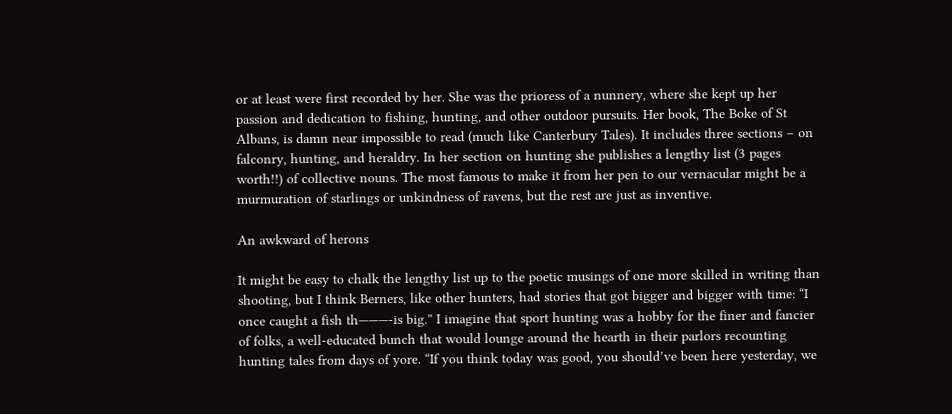or at least were first recorded by her. She was the prioress of a nunnery, where she kept up her passion and dedication to fishing, hunting, and other outdoor pursuits. Her book, The Boke of St Albans, is damn near impossible to read (much like Canterbury Tales). It includes three sections – on falconry, hunting, and heraldry. In her section on hunting she publishes a lengthy list (3 pages worth!!) of collective nouns. The most famous to make it from her pen to our vernacular might be a murmuration of starlings or unkindness of ravens, but the rest are just as inventive.

An awkward of herons

It might be easy to chalk the lengthy list up to the poetic musings of one more skilled in writing than shooting, but I think Berners, like other hunters, had stories that got bigger and bigger with time: “I once caught a fish th———-is big.” I imagine that sport hunting was a hobby for the finer and fancier of folks, a well-educated bunch that would lounge around the hearth in their parlors recounting hunting tales from days of yore. “If you think today was good, you should’ve been here yesterday, we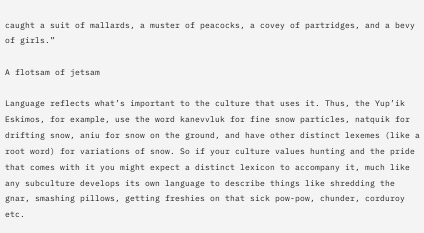caught a suit of mallards, a muster of peacocks, a covey of partridges, and a bevy of girls.”

A flotsam of jetsam

Language reflects what’s important to the culture that uses it. Thus, the Yup’ik Eskimos, for example, use the word kanevvluk for fine snow particles, natquik for drifting snow, aniu for snow on the ground, and have other distinct lexemes (like a root word) for variations of snow. So if your culture values hunting and the pride that comes with it you might expect a distinct lexicon to accompany it, much like any subculture develops its own language to describe things like shredding the gnar, smashing pillows, getting freshies on that sick pow-pow, chunder, corduroy etc.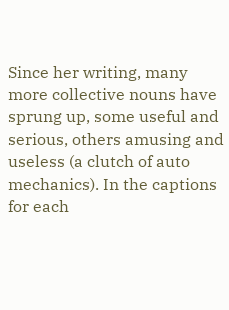Since her writing, many more collective nouns have sprung up, some useful and serious, others amusing and useless (a clutch of auto mechanics). In the captions for each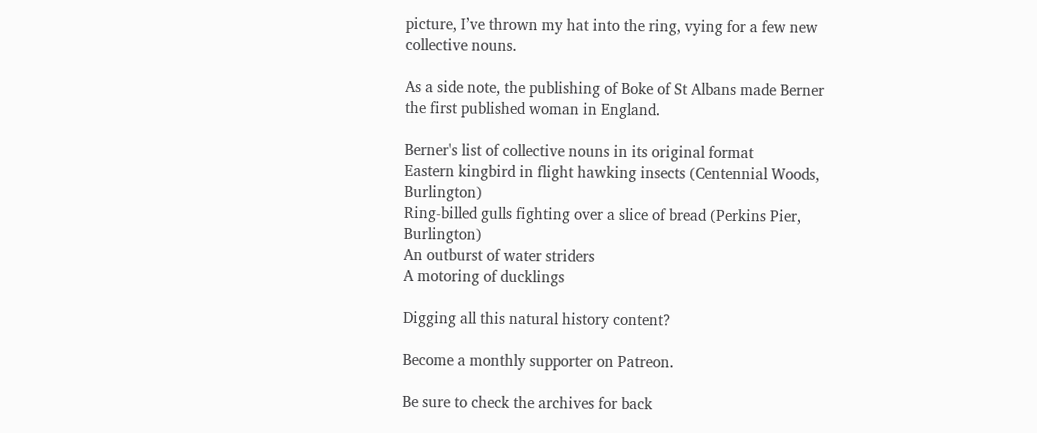picture, I’ve thrown my hat into the ring, vying for a few new collective nouns.

As a side note, the publishing of Boke of St Albans made Berner the first published woman in England.

Berner's list of collective nouns in its original format
Eastern kingbird in flight hawking insects (Centennial Woods, Burlington)
Ring-billed gulls fighting over a slice of bread (Perkins Pier, Burlington)
An outburst of water striders
A motoring of ducklings

Digging all this natural history content?

Become a monthly supporter on Patreon.

Be sure to check the archives for back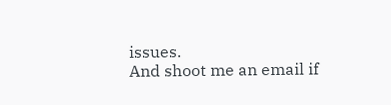issues.
And shoot me an email if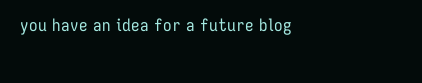you have an idea for a future blog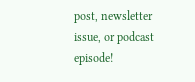post, newsletter issue, or podcast episode!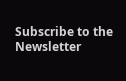Subscribe to the Newsletter